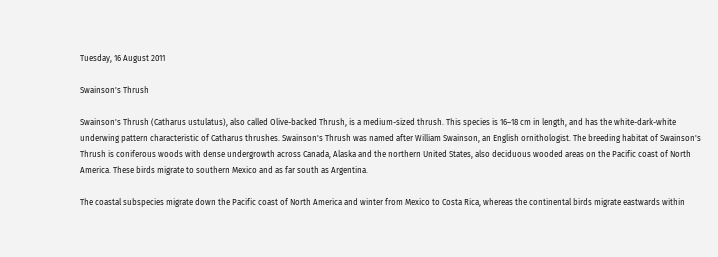Tuesday, 16 August 2011

Swainson's Thrush

Swainson's Thrush (Catharus ustulatus), also called Olive-backed Thrush, is a medium-sized thrush. This species is 16–18 cm in length, and has the white-dark-white underwing pattern characteristic of Catharus thrushes. Swainson's Thrush was named after William Swainson, an English ornithologist. The breeding habitat of Swainson's Thrush is coniferous woods with dense undergrowth across Canada, Alaska and the northern United States, also deciduous wooded areas on the Pacific coast of North America. These birds migrate to southern Mexico and as far south as Argentina.

The coastal subspecies migrate down the Pacific coast of North America and winter from Mexico to Costa Rica, whereas the continental birds migrate eastwards within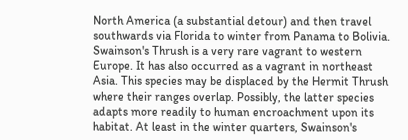North America (a substantial detour) and then travel southwards via Florida to winter from Panama to Bolivia. Swainson's Thrush is a very rare vagrant to western Europe. It has also occurred as a vagrant in northeast Asia. This species may be displaced by the Hermit Thrush where their ranges overlap. Possibly, the latter species adapts more readily to human encroachment upon its habitat. At least in the winter quarters, Swainson's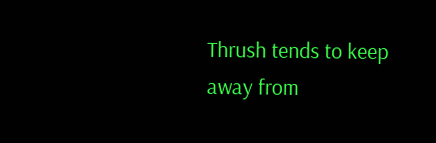Thrush tends to keep away from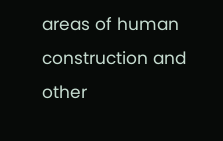areas of human construction and other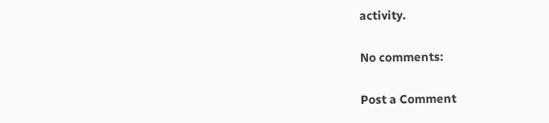activity.

No comments:

Post a Comment